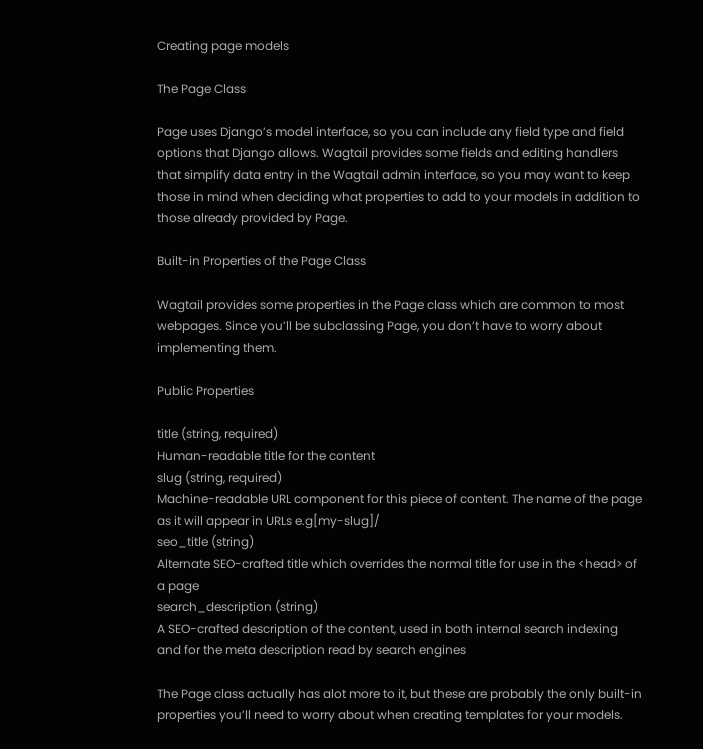Creating page models

The Page Class

Page uses Django’s model interface, so you can include any field type and field options that Django allows. Wagtail provides some fields and editing handlers that simplify data entry in the Wagtail admin interface, so you may want to keep those in mind when deciding what properties to add to your models in addition to those already provided by Page.

Built-in Properties of the Page Class

Wagtail provides some properties in the Page class which are common to most webpages. Since you’ll be subclassing Page, you don’t have to worry about implementing them.

Public Properties

title (string, required)
Human-readable title for the content
slug (string, required)
Machine-readable URL component for this piece of content. The name of the page as it will appear in URLs e.g[my-slug]/
seo_title (string)
Alternate SEO-crafted title which overrides the normal title for use in the <head> of a page
search_description (string)
A SEO-crafted description of the content, used in both internal search indexing and for the meta description read by search engines

The Page class actually has alot more to it, but these are probably the only built-in properties you’ll need to worry about when creating templates for your models.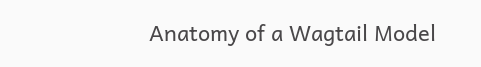Anatomy of a Wagtail Model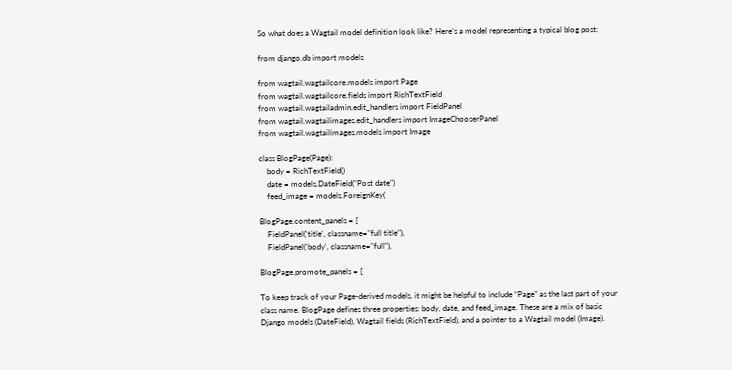So what does a Wagtail model definition look like? Here’s a model representing a typical blog post:

from django.db import models

from wagtail.wagtailcore.models import Page
from wagtail.wagtailcore.fields import RichTextField
from wagtail.wagtailadmin.edit_handlers import FieldPanel
from wagtail.wagtailimages.edit_handlers import ImageChooserPanel
from wagtail.wagtailimages.models import Image

class BlogPage(Page):
    body = RichTextField()
    date = models.DateField("Post date")
    feed_image = models.ForeignKey(

BlogPage.content_panels = [
    FieldPanel('title', classname="full title"),
    FieldPanel('body', classname="full"),

BlogPage.promote_panels = [

To keep track of your Page-derived models, it might be helpful to include “Page” as the last part of your class name. BlogPage defines three properties: body, date, and feed_image. These are a mix of basic Django models (DateField), Wagtail fields (RichTextField), and a pointer to a Wagtail model (Image).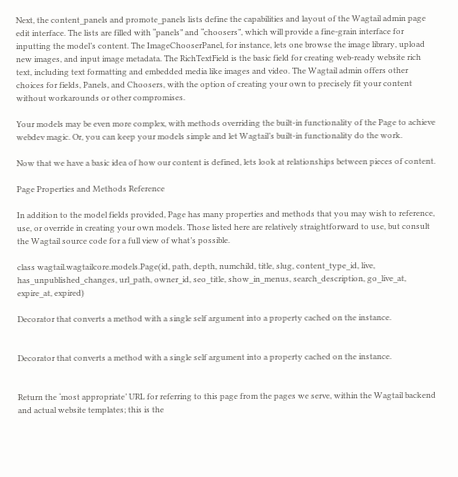Next, the content_panels and promote_panels lists define the capabilities and layout of the Wagtail admin page edit interface. The lists are filled with “panels” and “choosers”, which will provide a fine-grain interface for inputting the model’s content. The ImageChooserPanel, for instance, lets one browse the image library, upload new images, and input image metadata. The RichTextField is the basic field for creating web-ready website rich text, including text formatting and embedded media like images and video. The Wagtail admin offers other choices for fields, Panels, and Choosers, with the option of creating your own to precisely fit your content without workarounds or other compromises.

Your models may be even more complex, with methods overriding the built-in functionality of the Page to achieve webdev magic. Or, you can keep your models simple and let Wagtail’s built-in functionality do the work.

Now that we have a basic idea of how our content is defined, lets look at relationships between pieces of content.

Page Properties and Methods Reference

In addition to the model fields provided, Page has many properties and methods that you may wish to reference, use, or override in creating your own models. Those listed here are relatively straightforward to use, but consult the Wagtail source code for a full view of what’s possible.

class wagtail.wagtailcore.models.Page(id, path, depth, numchild, title, slug, content_type_id, live, has_unpublished_changes, url_path, owner_id, seo_title, show_in_menus, search_description, go_live_at, expire_at, expired)

Decorator that converts a method with a single self argument into a property cached on the instance.


Decorator that converts a method with a single self argument into a property cached on the instance.


Return the ‘most appropriate’ URL for referring to this page from the pages we serve, within the Wagtail backend and actual website templates; this is the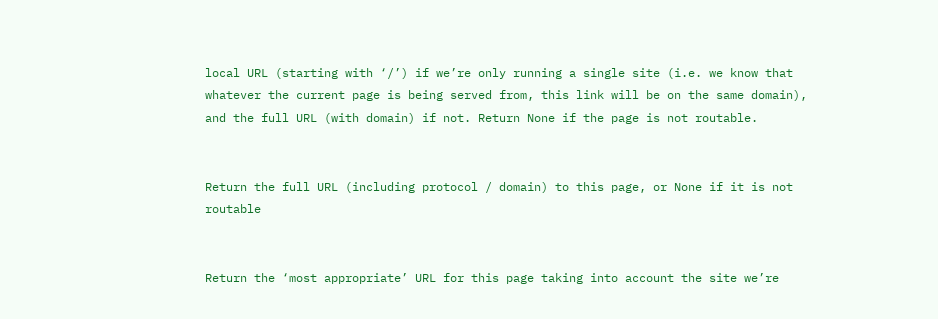local URL (starting with ‘/’) if we’re only running a single site (i.e. we know that whatever the current page is being served from, this link will be on the same domain), and the full URL (with domain) if not. Return None if the page is not routable.


Return the full URL (including protocol / domain) to this page, or None if it is not routable


Return the ‘most appropriate’ URL for this page taking into account the site we’re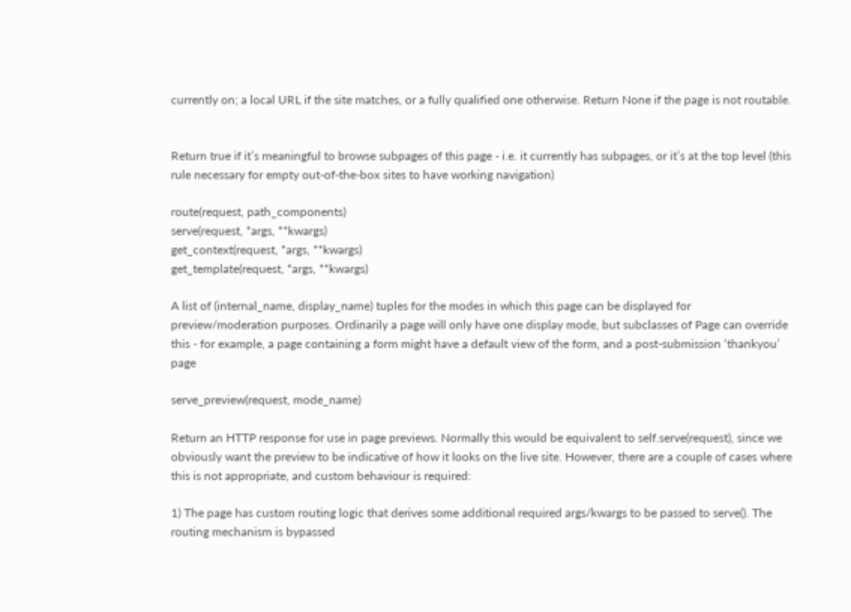currently on; a local URL if the site matches, or a fully qualified one otherwise. Return None if the page is not routable.


Return true if it’s meaningful to browse subpages of this page - i.e. it currently has subpages, or it’s at the top level (this rule necessary for empty out-of-the-box sites to have working navigation)

route(request, path_components)
serve(request, *args, **kwargs)
get_context(request, *args, **kwargs)
get_template(request, *args, **kwargs)

A list of (internal_name, display_name) tuples for the modes in which this page can be displayed for preview/moderation purposes. Ordinarily a page will only have one display mode, but subclasses of Page can override this - for example, a page containing a form might have a default view of the form, and a post-submission ‘thankyou’ page

serve_preview(request, mode_name)

Return an HTTP response for use in page previews. Normally this would be equivalent to self.serve(request), since we obviously want the preview to be indicative of how it looks on the live site. However, there are a couple of cases where this is not appropriate, and custom behaviour is required:

1) The page has custom routing logic that derives some additional required args/kwargs to be passed to serve(). The routing mechanism is bypassed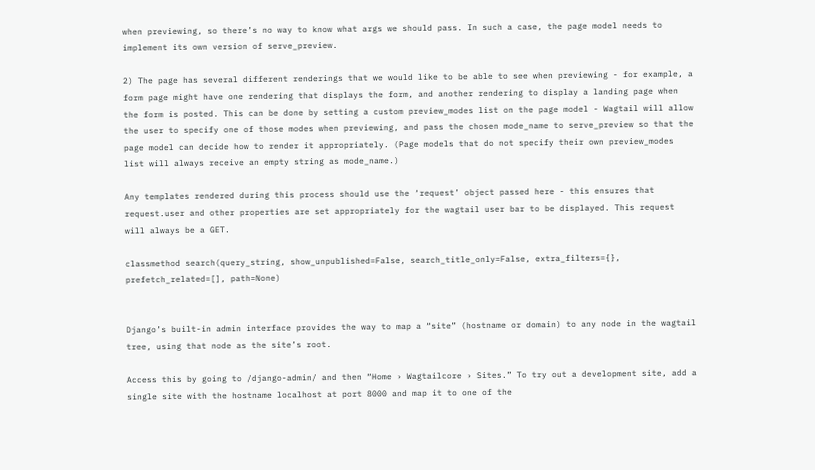when previewing, so there’s no way to know what args we should pass. In such a case, the page model needs to implement its own version of serve_preview.

2) The page has several different renderings that we would like to be able to see when previewing - for example, a form page might have one rendering that displays the form, and another rendering to display a landing page when the form is posted. This can be done by setting a custom preview_modes list on the page model - Wagtail will allow the user to specify one of those modes when previewing, and pass the chosen mode_name to serve_preview so that the page model can decide how to render it appropriately. (Page models that do not specify their own preview_modes list will always receive an empty string as mode_name.)

Any templates rendered during this process should use the ‘request’ object passed here - this ensures that request.user and other properties are set appropriately for the wagtail user bar to be displayed. This request will always be a GET.

classmethod search(query_string, show_unpublished=False, search_title_only=False, extra_filters={}, prefetch_related=[], path=None)


Django’s built-in admin interface provides the way to map a “site” (hostname or domain) to any node in the wagtail tree, using that node as the site’s root.

Access this by going to /django-admin/ and then “Home › Wagtailcore › Sites.” To try out a development site, add a single site with the hostname localhost at port 8000 and map it to one of the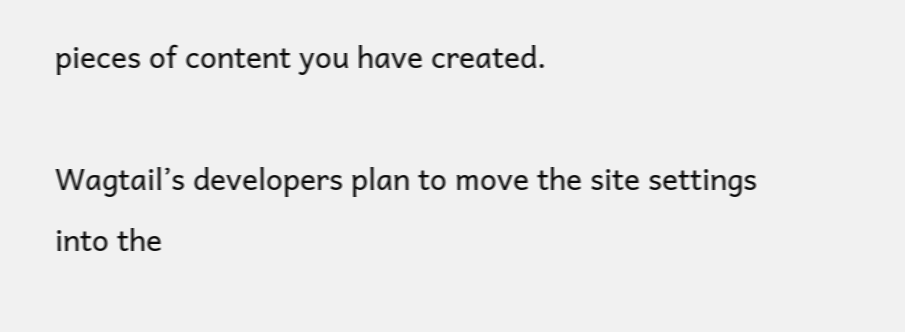pieces of content you have created.

Wagtail’s developers plan to move the site settings into the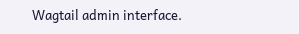Wagtail admin interface.